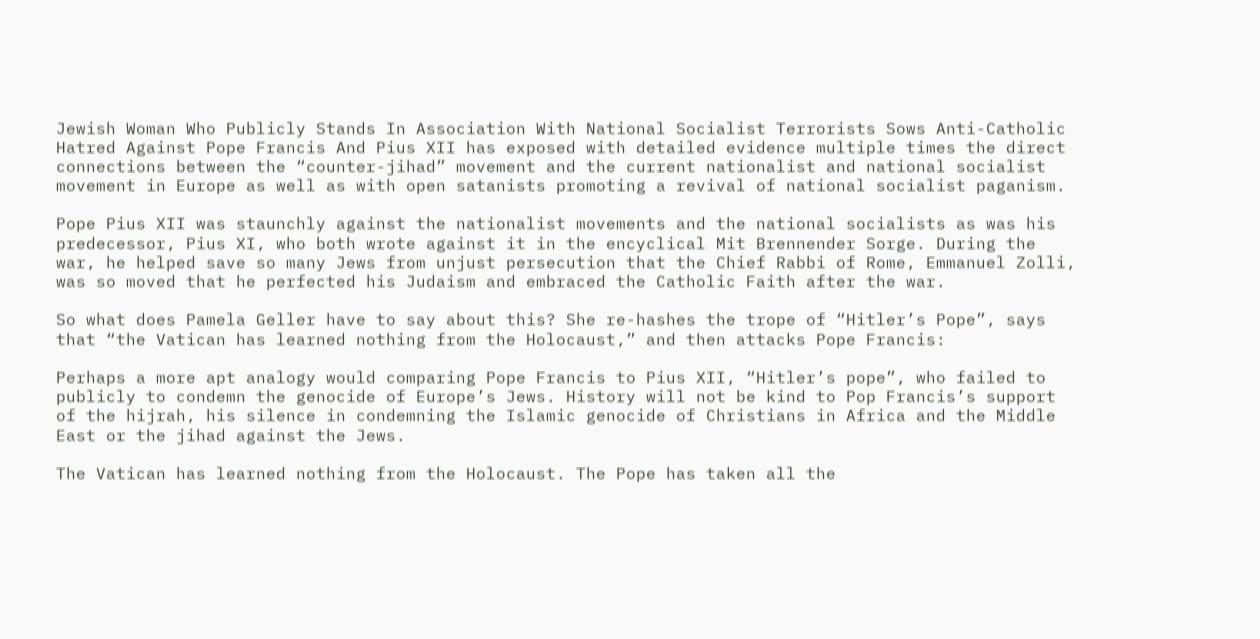Jewish Woman Who Publicly Stands In Association With National Socialist Terrorists Sows Anti-Catholic Hatred Against Pope Francis And Pius XII has exposed with detailed evidence multiple times the direct connections between the “counter-jihad” movement and the current nationalist and national socialist movement in Europe as well as with open satanists promoting a revival of national socialist paganism.

Pope Pius XII was staunchly against the nationalist movements and the national socialists as was his predecessor, Pius XI, who both wrote against it in the encyclical Mit Brennender Sorge. During the war, he helped save so many Jews from unjust persecution that the Chief Rabbi of Rome, Emmanuel Zolli, was so moved that he perfected his Judaism and embraced the Catholic Faith after the war.

So what does Pamela Geller have to say about this? She re-hashes the trope of “Hitler’s Pope”, says that “the Vatican has learned nothing from the Holocaust,” and then attacks Pope Francis:

Perhaps a more apt analogy would comparing Pope Francis to Pius XII, “Hitler’s pope”, who failed to publicly to condemn the genocide of Europe’s Jews. History will not be kind to Pop Francis’s support of the hijrah, his silence in condemning the Islamic genocide of Christians in Africa and the Middle East or the jihad against the Jews.

The Vatican has learned nothing from the Holocaust. The Pope has taken all the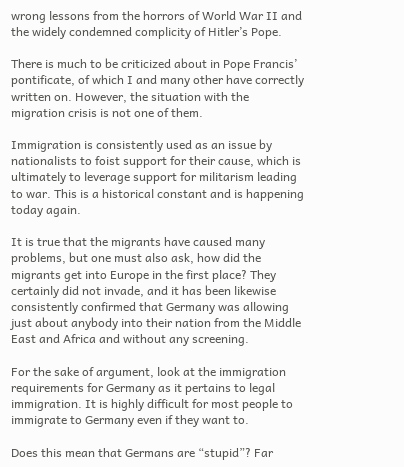wrong lessons from the horrors of World War II and the widely condemned complicity of Hitler’s Pope.

There is much to be criticized about in Pope Francis’ pontificate, of which I and many other have correctly written on. However, the situation with the migration crisis is not one of them.

Immigration is consistently used as an issue by nationalists to foist support for their cause, which is ultimately to leverage support for militarism leading to war. This is a historical constant and is happening today again.

It is true that the migrants have caused many problems, but one must also ask, how did the migrants get into Europe in the first place? They certainly did not invade, and it has been likewise consistently confirmed that Germany was allowing just about anybody into their nation from the Middle East and Africa and without any screening.

For the sake of argument, look at the immigration requirements for Germany as it pertains to legal immigration. It is highly difficult for most people to immigrate to Germany even if they want to.

Does this mean that Germans are “stupid”? Far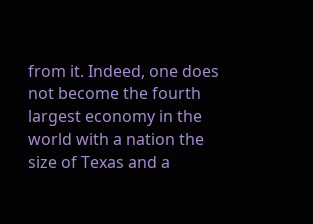from it. Indeed, one does not become the fourth largest economy in the world with a nation the size of Texas and a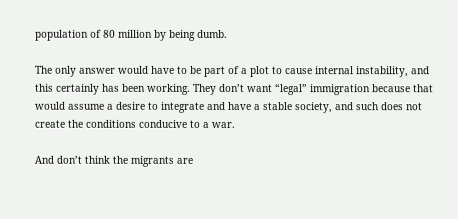population of 80 million by being dumb.

The only answer would have to be part of a plot to cause internal instability, and this certainly has been working. They don’t want “legal” immigration because that would assume a desire to integrate and have a stable society, and such does not create the conditions conducive to a war.

And don’t think the migrants are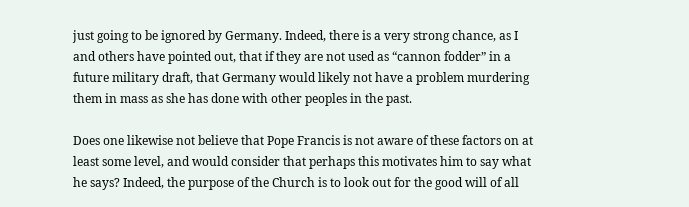just going to be ignored by Germany. Indeed, there is a very strong chance, as I and others have pointed out, that if they are not used as “cannon fodder” in a future military draft, that Germany would likely not have a problem murdering them in mass as she has done with other peoples in the past.

Does one likewise not believe that Pope Francis is not aware of these factors on at least some level, and would consider that perhaps this motivates him to say what he says? Indeed, the purpose of the Church is to look out for the good will of all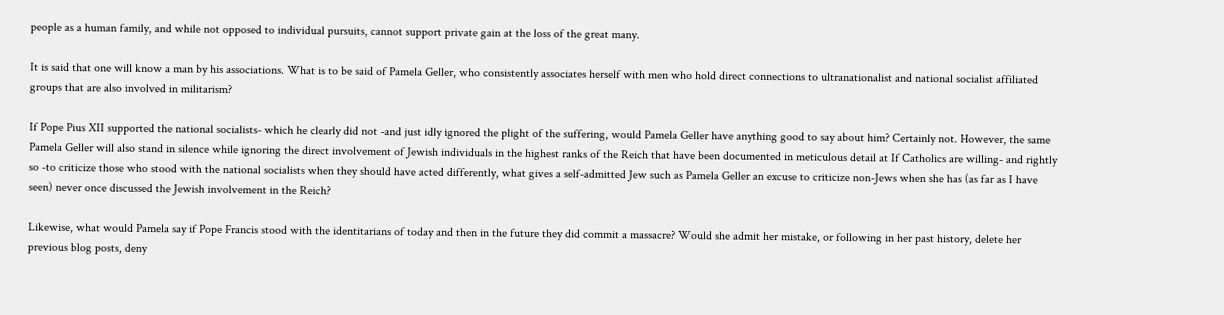people as a human family, and while not opposed to individual pursuits, cannot support private gain at the loss of the great many.

It is said that one will know a man by his associations. What is to be said of Pamela Geller, who consistently associates herself with men who hold direct connections to ultranationalist and national socialist affiliated groups that are also involved in militarism?

If Pope Pius XII supported the national socialists- which he clearly did not -and just idly ignored the plight of the suffering, would Pamela Geller have anything good to say about him? Certainly not. However, the same Pamela Geller will also stand in silence while ignoring the direct involvement of Jewish individuals in the highest ranks of the Reich that have been documented in meticulous detail at If Catholics are willing- and rightly so -to criticize those who stood with the national socialists when they should have acted differently, what gives a self-admitted Jew such as Pamela Geller an excuse to criticize non-Jews when she has (as far as I have seen) never once discussed the Jewish involvement in the Reich?

Likewise, what would Pamela say if Pope Francis stood with the identitarians of today and then in the future they did commit a massacre? Would she admit her mistake, or following in her past history, delete her previous blog posts, deny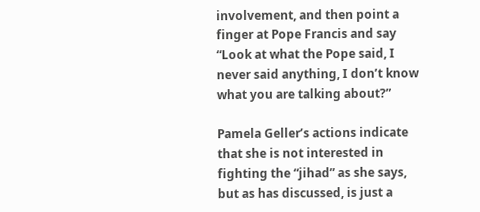involvement, and then point a finger at Pope Francis and say “Look at what the Pope said, I never said anything, I don’t know what you are talking about?”

Pamela Geller’s actions indicate that she is not interested in fighting the “jihad” as she says, but as has discussed, is just a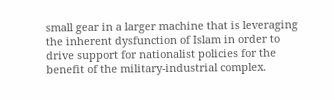small gear in a larger machine that is leveraging the inherent dysfunction of Islam in order to drive support for nationalist policies for the benefit of the military-industrial complex.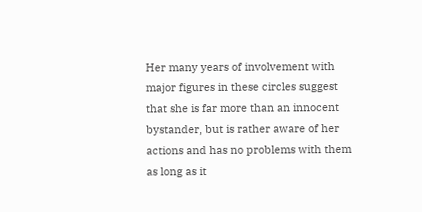Her many years of involvement with major figures in these circles suggest that she is far more than an innocent bystander, but is rather aware of her actions and has no problems with them as long as it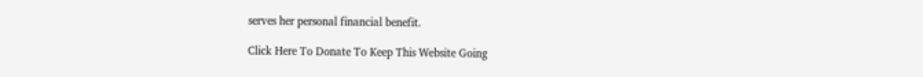serves her personal financial benefit.

Click Here To Donate To Keep This Website Going